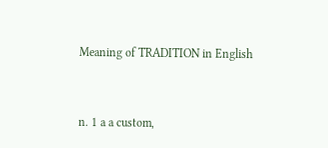Meaning of TRADITION in English


n. 1 a a custom,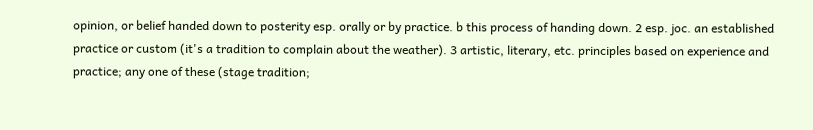opinion, or belief handed down to posterity esp. orally or by practice. b this process of handing down. 2 esp. joc. an established practice or custom (it's a tradition to complain about the weather). 3 artistic, literary, etc. principles based on experience and practice; any one of these (stage tradition;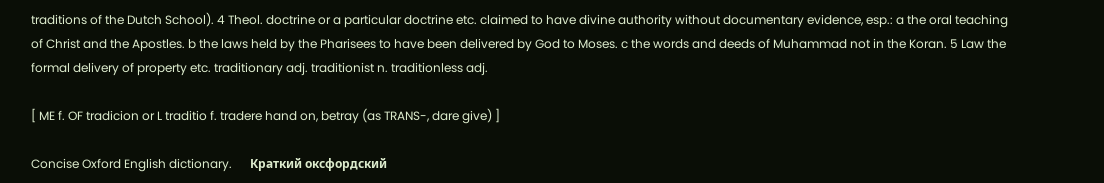traditions of the Dutch School). 4 Theol. doctrine or a particular doctrine etc. claimed to have divine authority without documentary evidence, esp.: a the oral teaching of Christ and the Apostles. b the laws held by the Pharisees to have been delivered by God to Moses. c the words and deeds of Muhammad not in the Koran. 5 Law the formal delivery of property etc. traditionary adj. traditionist n. traditionless adj.

[ ME f. OF tradicion or L traditio f. tradere hand on, betray (as TRANS-, dare give) ]

Concise Oxford English dictionary.      Краткий оксфордский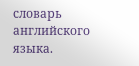словарь английского языка.